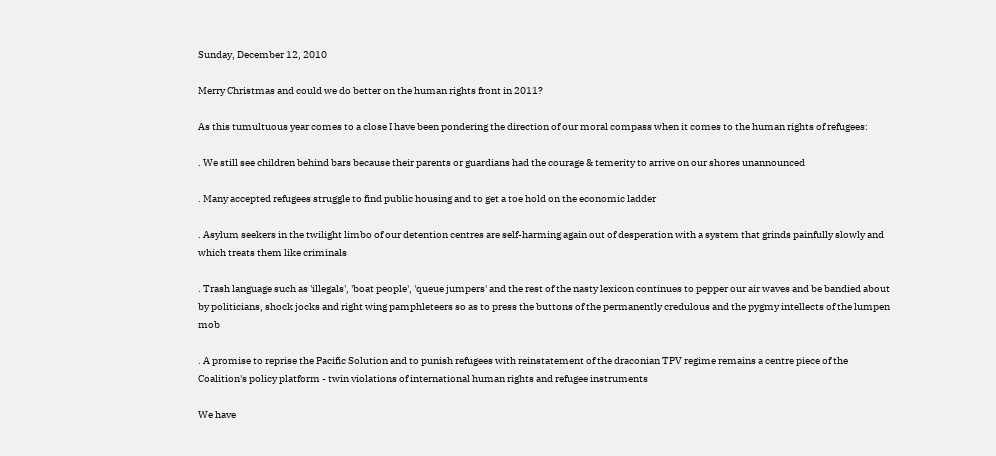Sunday, December 12, 2010

Merry Christmas and could we do better on the human rights front in 2011?

As this tumultuous year comes to a close I have been pondering the direction of our moral compass when it comes to the human rights of refugees:

. We still see children behind bars because their parents or guardians had the courage & temerity to arrive on our shores unannounced

. Many accepted refugees struggle to find public housing and to get a toe hold on the economic ladder

. Asylum seekers in the twilight limbo of our detention centres are self-harming again out of desperation with a system that grinds painfully slowly and which treats them like criminals

. Trash language such as 'illegals', 'boat people', 'queue jumpers' and the rest of the nasty lexicon continues to pepper our air waves and be bandied about by politicians, shock jocks and right wing pamphleteers so as to press the buttons of the permanently credulous and the pygmy intellects of the lumpen mob

. A promise to reprise the Pacific Solution and to punish refugees with reinstatement of the draconian TPV regime remains a centre piece of the Coalition's policy platform - twin violations of international human rights and refugee instruments

We have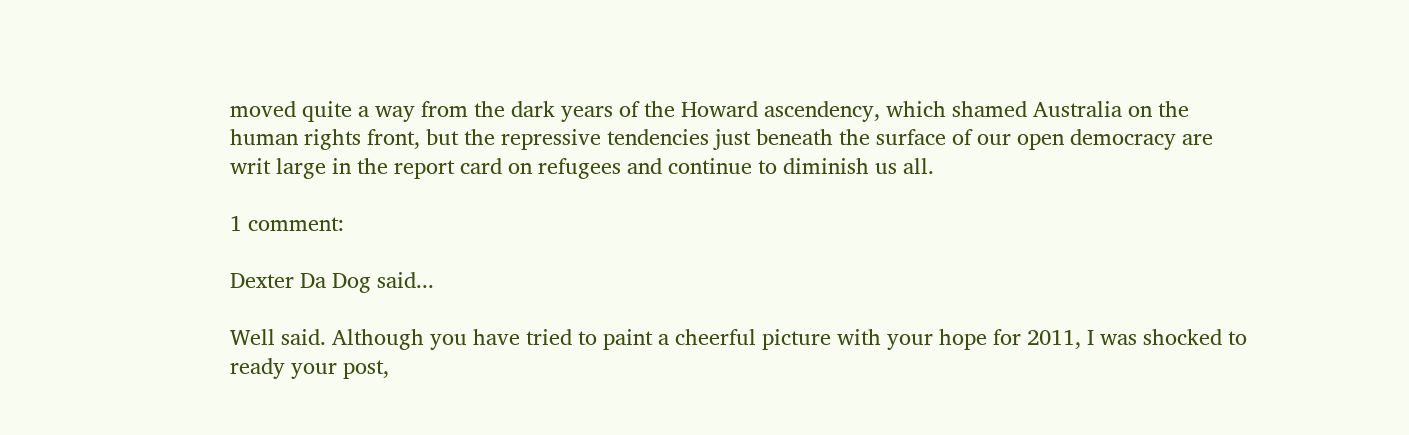moved quite a way from the dark years of the Howard ascendency, which shamed Australia on the human rights front, but the repressive tendencies just beneath the surface of our open democracy are writ large in the report card on refugees and continue to diminish us all.

1 comment:

Dexter Da Dog said...

Well said. Although you have tried to paint a cheerful picture with your hope for 2011, I was shocked to ready your post,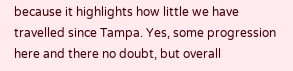because it highlights how little we have travelled since Tampa. Yes, some progression here and there no doubt, but overall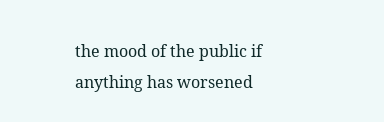the mood of the public if anything has worsened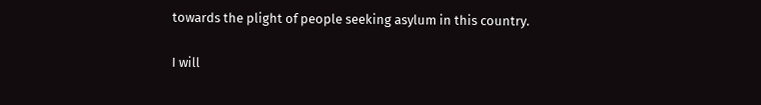towards the plight of people seeking asylum in this country.

I will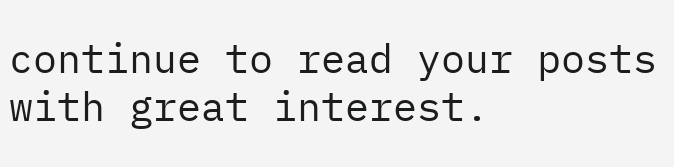continue to read your posts with great interest.